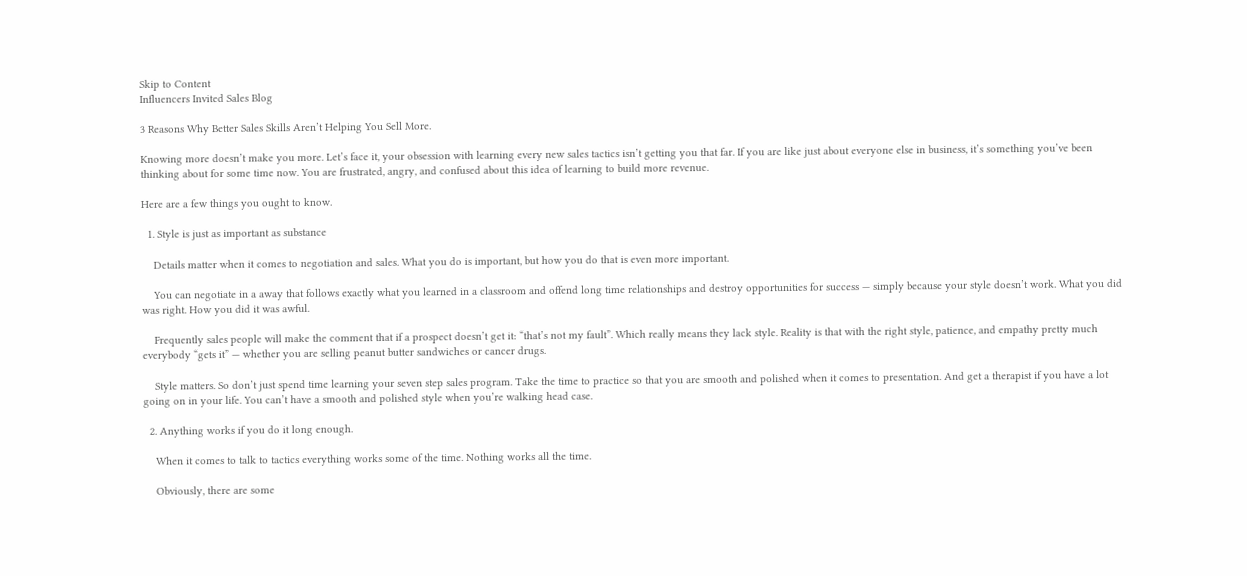Skip to Content
Influencers Invited Sales Blog

3 Reasons Why Better Sales Skills Aren’t Helping You Sell More.

Knowing more doesn’t make you more. Let’s face it, your obsession with learning every new sales tactics isn’t getting you that far. If you are like just about everyone else in business, it’s something you’ve been thinking about for some time now. You are frustrated, angry, and confused about this idea of learning to build more revenue.

Here are a few things you ought to know.

  1. Style is just as important as substance

    Details matter when it comes to negotiation and sales. What you do is important, but how you do that is even more important.

    You can negotiate in a away that follows exactly what you learned in a classroom and offend long time relationships and destroy opportunities for success — simply because your style doesn’t work. What you did was right. How you did it was awful.

    Frequently sales people will make the comment that if a prospect doesn’t get it: “that’s not my fault”. Which really means they lack style. Reality is that with the right style, patience, and empathy pretty much everybody “gets it” — whether you are selling peanut butter sandwiches or cancer drugs.

    Style matters. So don’t just spend time learning your seven step sales program. Take the time to practice so that you are smooth and polished when it comes to presentation. And get a therapist if you have a lot going on in your life. You can’t have a smooth and polished style when you’re walking head case.

  2. Anything works if you do it long enough.

    When it comes to talk to tactics everything works some of the time. Nothing works all the time.

    Obviously, there are some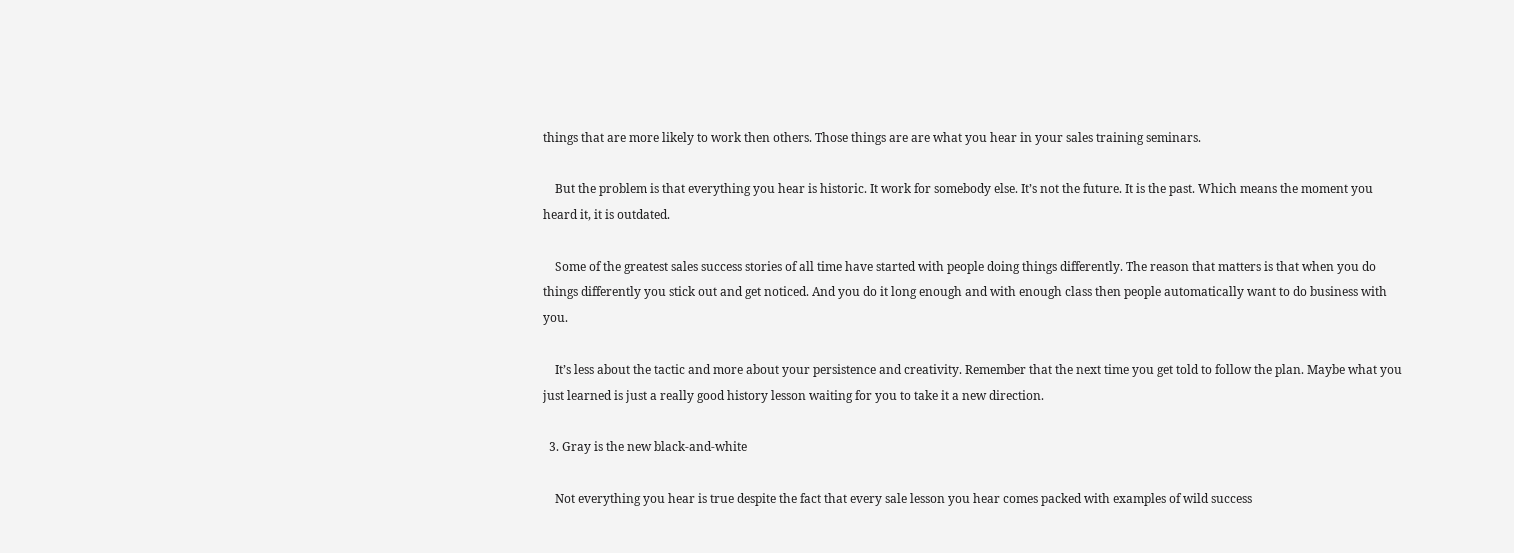things that are more likely to work then others. Those things are are what you hear in your sales training seminars.

    But the problem is that everything you hear is historic. It work for somebody else. It’s not the future. It is the past. Which means the moment you heard it, it is outdated.

    Some of the greatest sales success stories of all time have started with people doing things differently. The reason that matters is that when you do things differently you stick out and get noticed. And you do it long enough and with enough class then people automatically want to do business with you.

    It’s less about the tactic and more about your persistence and creativity. Remember that the next time you get told to follow the plan. Maybe what you just learned is just a really good history lesson waiting for you to take it a new direction.

  3. Gray is the new black-and-white

    Not everything you hear is true despite the fact that every sale lesson you hear comes packed with examples of wild success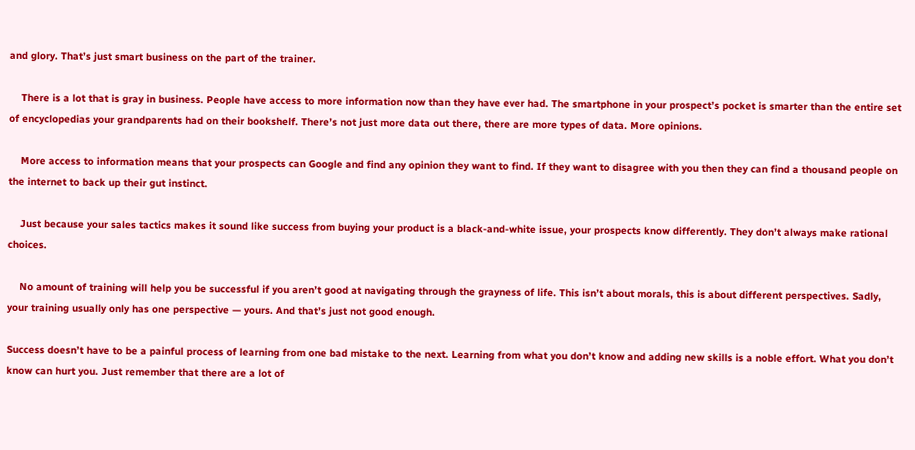and glory. That’s just smart business on the part of the trainer.

    There is a lot that is gray in business. People have access to more information now than they have ever had. The smartphone in your prospect’s pocket is smarter than the entire set of encyclopedias your grandparents had on their bookshelf. There’s not just more data out there, there are more types of data. More opinions.

    More access to information means that your prospects can Google and find any opinion they want to find. If they want to disagree with you then they can find a thousand people on the internet to back up their gut instinct.

    Just because your sales tactics makes it sound like success from buying your product is a black-and-white issue, your prospects know differently. They don’t always make rational choices.

    No amount of training will help you be successful if you aren’t good at navigating through the grayness of life. This isn’t about morals, this is about different perspectives. Sadly, your training usually only has one perspective — yours. And that’s just not good enough.

Success doesn’t have to be a painful process of learning from one bad mistake to the next. Learning from what you don’t know and adding new skills is a noble effort. What you don’t know can hurt you. Just remember that there are a lot of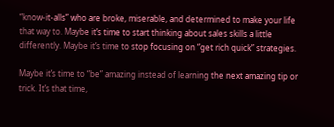“know-it-alls” who are broke, miserable, and determined to make your life that way to. Maybe it’s time to start thinking about sales skills a little differently. Maybe it’s time to stop focusing on “get rich quick” strategies.

Maybe it’s time to “be” amazing instead of learning the next amazing tip or trick. It’s that time,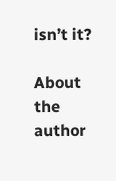isn’t it?

About the author